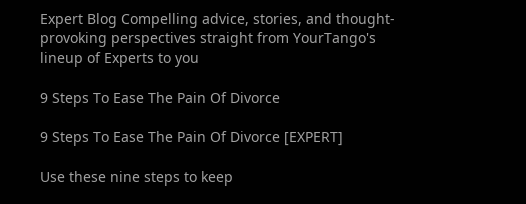Expert Blog Compelling advice, stories, and thought-provoking perspectives straight from YourTango's lineup of Experts to you

9 Steps To Ease The Pain Of Divorce

9 Steps To Ease The Pain Of Divorce [EXPERT]

Use these nine steps to keep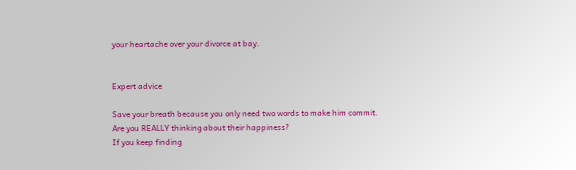your heartache over your divorce at bay.


Expert advice

Save your breath because you only need two words to make him commit.
Are you REALLY thinking about their happiness?
If you keep finding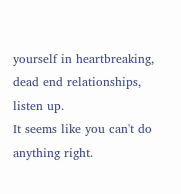yourself in heartbreaking, dead end relationships, listen up.
It seems like you can't do anything right.